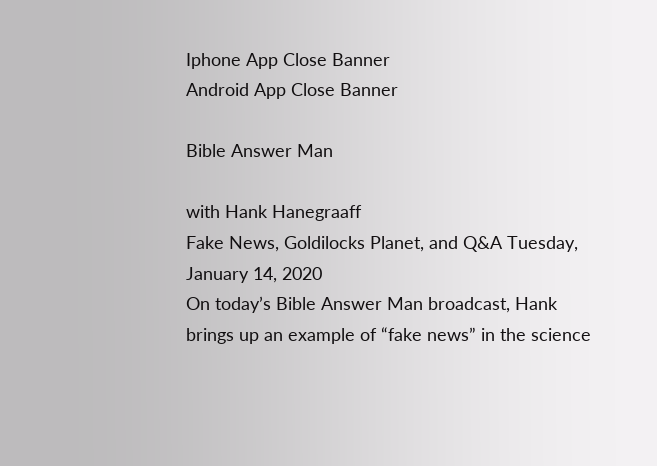Iphone App Close Banner
Android App Close Banner

Bible Answer Man

with Hank Hanegraaff
Fake News, Goldilocks Planet, and Q&A Tuesday, January 14, 2020
On today’s Bible Answer Man broadcast, Hank brings up an example of “fake news” in the science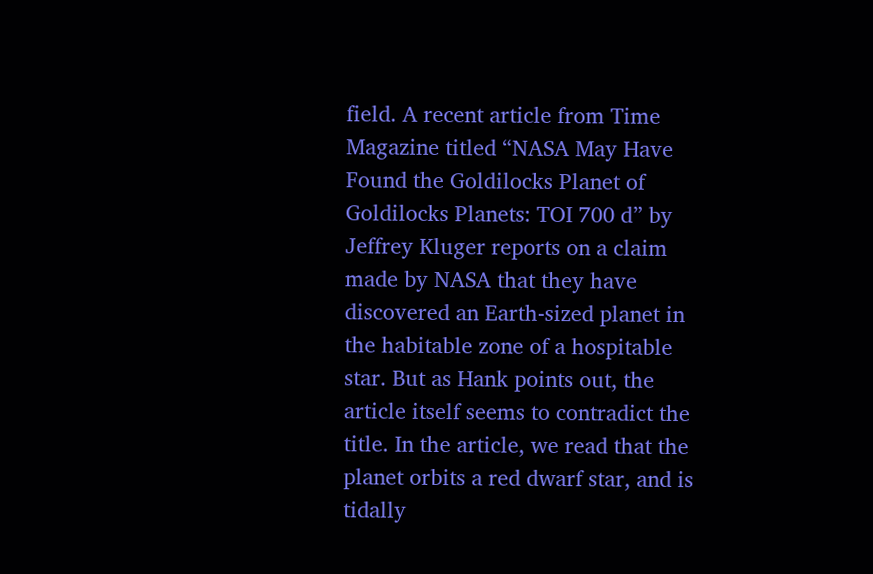field. A recent article from Time Magazine titled “NASA May Have Found the Goldilocks Planet of Goldilocks Planets: TOI 700 d” by Jeffrey Kluger reports on a claim made by NASA that they have discovered an Earth-sized planet in the habitable zone of a hospitable star. But as Hank points out, the article itself seems to contradict the title. In the article, we read that the planet orbits a red dwarf star, and is tidally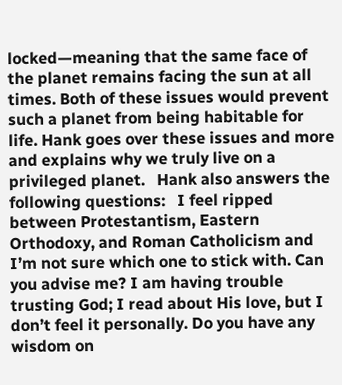locked—meaning that the same face of the planet remains facing the sun at all times. Both of these issues would prevent such a planet from being habitable for life. Hank goes over these issues and more and explains why we truly live on a privileged planet.   Hank also answers the following questions:   I feel ripped between Protestantism, Eastern Orthodoxy, and Roman Catholicism and I’m not sure which one to stick with. Can you advise me? I am having trouble trusting God; I read about His love, but I don’t feel it personally. Do you have any wisdom on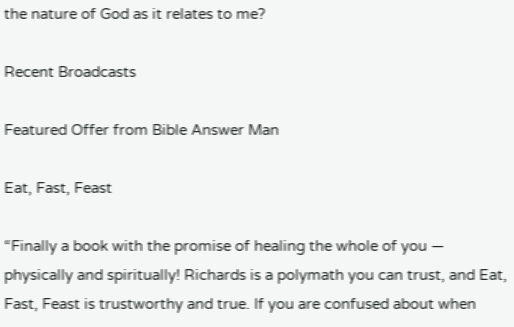the nature of God as it relates to me?

Recent Broadcasts

Featured Offer from Bible Answer Man

Eat, Fast, Feast

“Finally a book with the promise of healing the whole of you — physically and spiritually! Richards is a polymath you can trust, and Eat, Fast, Feast is trustworthy and true. If you are confused about when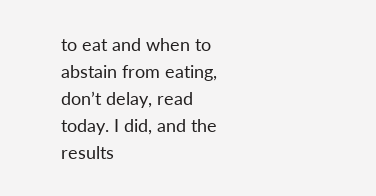to eat and when to abstain from eating, don’t delay, read today. I did, and the results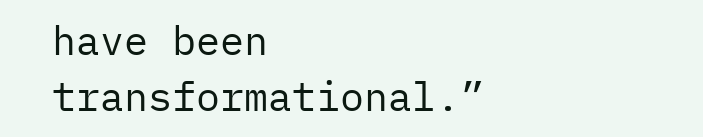have been transformational.”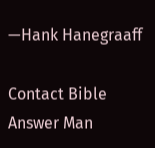—Hank Hanegraaff

Contact Bible Answer Man